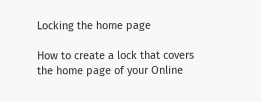Locking the home page

How to create a lock that covers the home page of your Online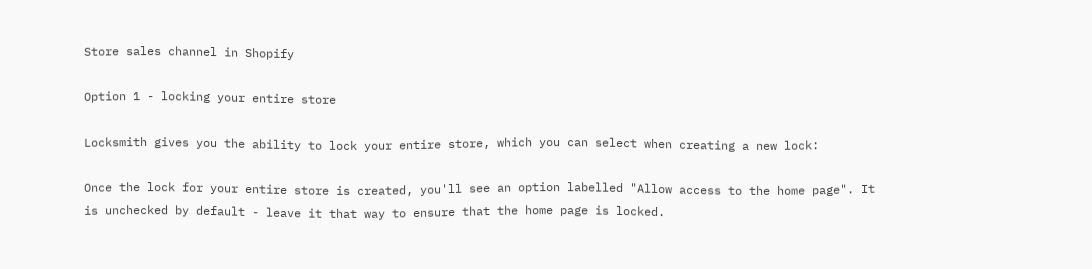Store sales channel in Shopify

Option 1 - locking your entire store

Locksmith gives you the ability to lock your entire store, which you can select when creating a new lock:

Once the lock for your entire store is created, you'll see an option labelled "Allow access to the home page". It is unchecked by default - leave it that way to ensure that the home page is locked.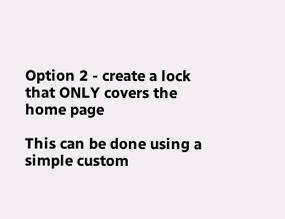Option 2 - create a lock that ONLY covers the home page

This can be done using a simple custom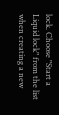lock. Choose "Start a Liquid lock" from the list when creating a new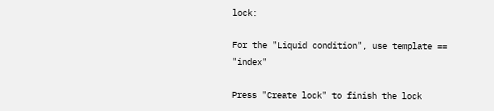lock:

For the "Liquid condition", use template == "index"

Press "Create lock" to finish the lock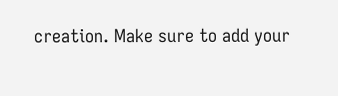creation. Make sure to add your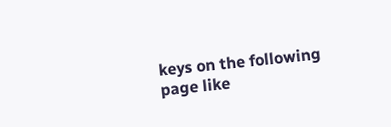keys on the following page like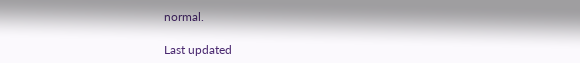normal.

Last updated